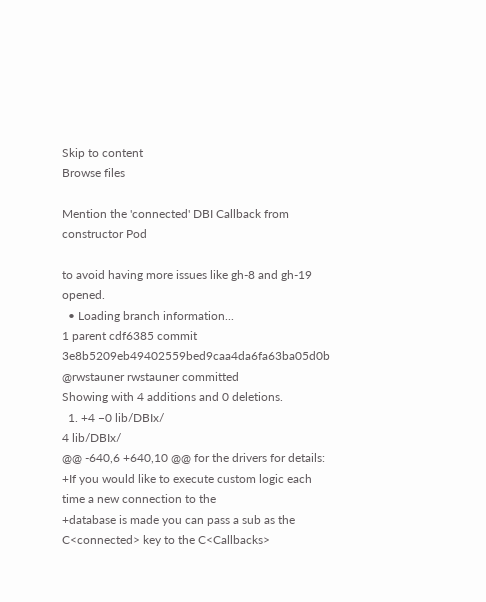Skip to content
Browse files

Mention the 'connected' DBI Callback from constructor Pod

to avoid having more issues like gh-8 and gh-19 opened.
  • Loading branch information...
1 parent cdf6385 commit 3e8b5209eb49402559bed9caa4da6fa63ba05d0b @rwstauner rwstauner committed
Showing with 4 additions and 0 deletions.
  1. +4 −0 lib/DBIx/
4 lib/DBIx/
@@ -640,6 +640,10 @@ for the drivers for details:
+If you would like to execute custom logic each time a new connection to the
+database is made you can pass a sub as the C<connected> key to the C<Callbacks>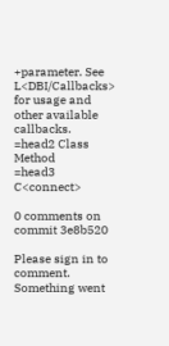+parameter. See L<DBI/Callbacks> for usage and other available callbacks.
=head2 Class Method
=head3 C<connect>

0 comments on commit 3e8b520

Please sign in to comment.
Something went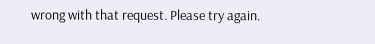wrong with that request. Please try again.